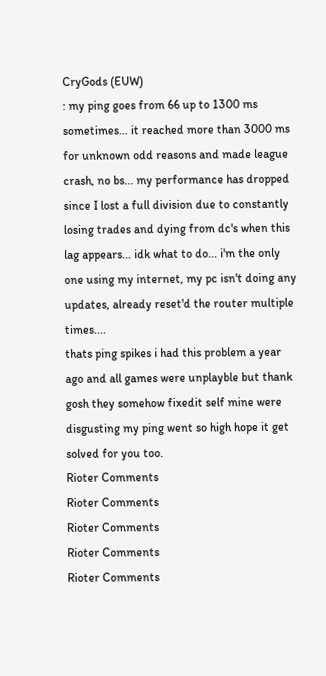CryGods (EUW)
: my ping goes from 66 up to 1300 ms sometimes... it reached more than 3000 ms for unknown odd reasons and made league crash, no bs... my performance has dropped since I lost a full division due to constantly losing trades and dying from dc's when this lag appears... idk what to do... i'm the only one using my internet, my pc isn't doing any updates, already reset'd the router multiple times....
thats ping spikes i had this problem a year ago and all games were unplayble but thank gosh they somehow fixedit self mine were disgusting my ping went so high hope it get solved for you too.
Rioter Comments
Rioter Comments
Rioter Comments
Rioter Comments
Rioter Comments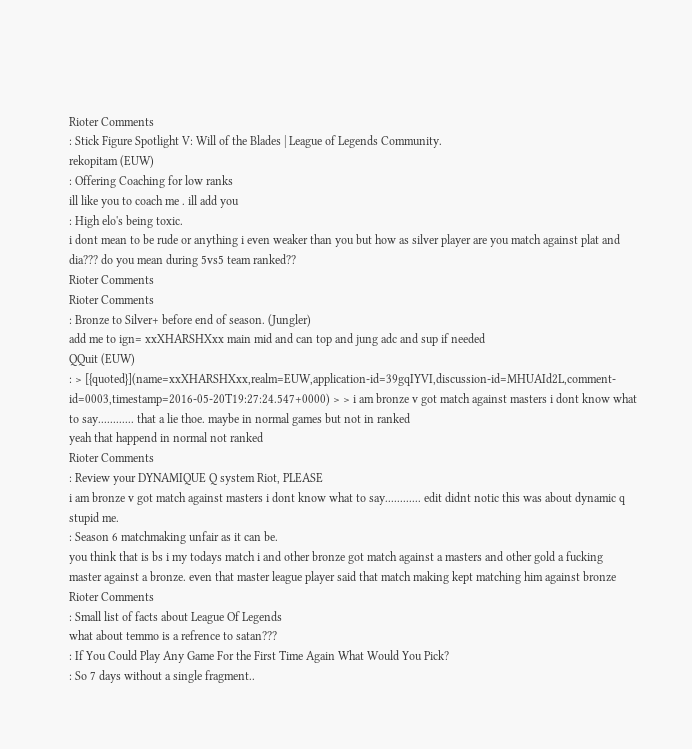Rioter Comments
: Stick Figure Spotlight V: Will of the Blades | League of Legends Community.
rekopitam (EUW)
: Offering Coaching for low ranks
ill like you to coach me . ill add you
: High elo's being toxic.
i dont mean to be rude or anything i even weaker than you but how as silver player are you match against plat and dia??? do you mean during 5vs5 team ranked??
Rioter Comments
Rioter Comments
: Bronze to Silver+ before end of season. (Jungler)
add me to ign= xxXHARSHXxx main mid and can top and jung adc and sup if needed
QQuit (EUW)
: > [{quoted}](name=xxXHARSHXxx,realm=EUW,application-id=39gqIYVI,discussion-id=MHUAId2L,comment-id=0003,timestamp=2016-05-20T19:27:24.547+0000) > > i am bronze v got match against masters i dont know what to say............ that a lie thoe. maybe in normal games but not in ranked
yeah that happend in normal not ranked
Rioter Comments
: Review your DYNAMIQUE Q system Riot, PLEASE
i am bronze v got match against masters i dont know what to say............ edit didnt notic this was about dynamic q stupid me.
: Season 6 matchmaking unfair as it can be.
you think that is bs i my todays match i and other bronze got match against a masters and other gold a fucking master against a bronze. even that master league player said that match making kept matching him against bronze
Rioter Comments
: Small list of facts about League Of Legends
what about temmo is a refrence to satan???
: If You Could Play Any Game For the First Time Again What Would You Pick?
: So 7 days without a single fragment..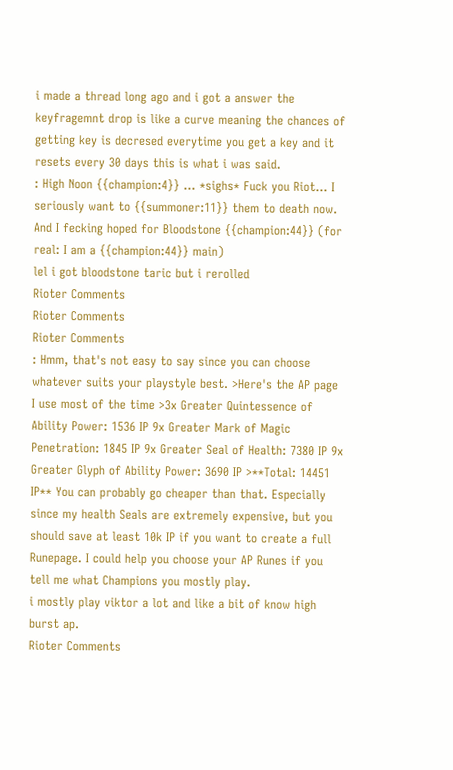i made a thread long ago and i got a answer the keyfragemnt drop is like a curve meaning the chances of getting key is decresed everytime you get a key and it resets every 30 days this is what i was said.
: High Noon {{champion:4}} ... *sighs* Fuck you Riot... I seriously want to {{summoner:11}} them to death now. And I fecking hoped for Bloodstone {{champion:44}} (for real: I am a {{champion:44}} main)
lel i got bloodstone taric but i rerolled
Rioter Comments
Rioter Comments
Rioter Comments
: Hmm, that's not easy to say since you can choose whatever suits your playstyle best. >Here's the AP page I use most of the time >3x Greater Quintessence of Ability Power: 1536 IP 9x Greater Mark of Magic Penetration: 1845 IP 9x Greater Seal of Health: 7380 IP 9x Greater Glyph of Ability Power: 3690 IP >**Total: 14451 IP** You can probably go cheaper than that. Especially since my health Seals are extremely expensive, but you should save at least 10k IP if you want to create a full Runepage. I could help you choose your AP Runes if you tell me what Champions you mostly play.
i mostly play viktor a lot and like a bit of know high burst ap.
Rioter Comments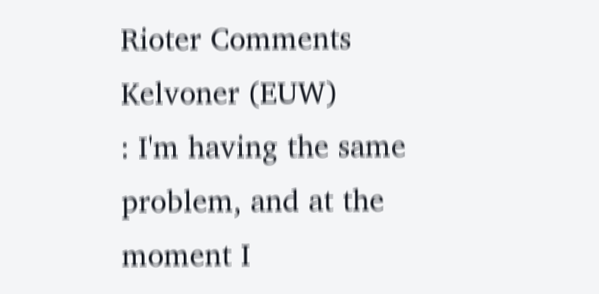Rioter Comments
Kelvoner (EUW)
: I'm having the same problem, and at the moment I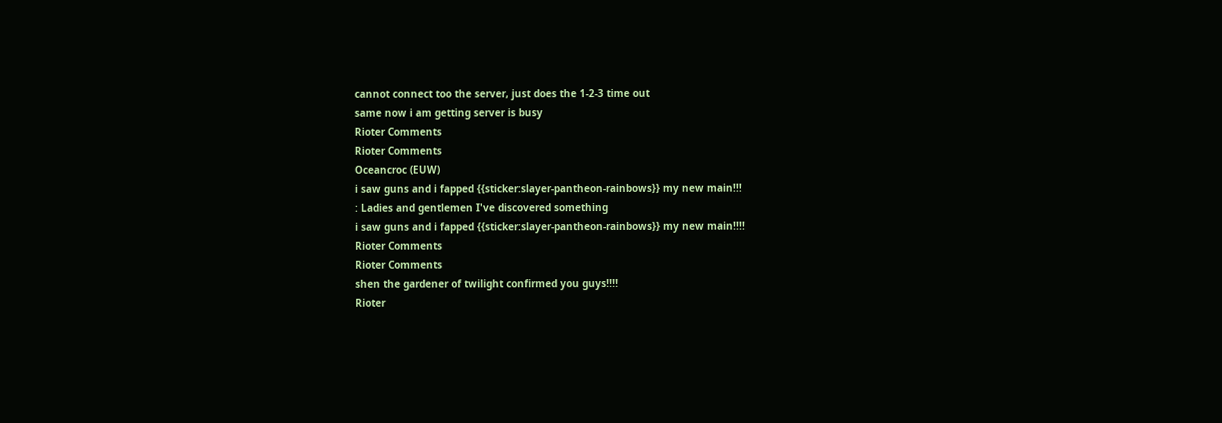cannot connect too the server, just does the 1-2-3 time out
same now i am getting server is busy
Rioter Comments
Rioter Comments
Oceancroc (EUW)
i saw guns and i fapped {{sticker:slayer-pantheon-rainbows}} my new main!!!
: Ladies and gentlemen I've discovered something
i saw guns and i fapped {{sticker:slayer-pantheon-rainbows}} my new main!!!!
Rioter Comments
Rioter Comments
shen the gardener of twilight confirmed you guys!!!!
Rioter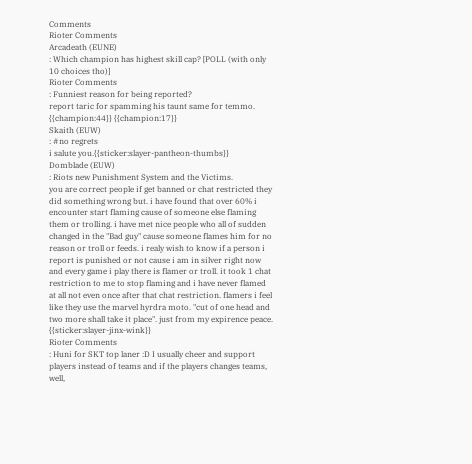Comments
Rioter Comments
Arcadeath (EUNE)
: Which champion has highest skill cap? [POLL (with only 10 choices tho)]
Rioter Comments
: Funniest reason for being reported?
report taric for spamming his taunt same for temmo. {{champion:44}} {{champion:17}}
Skaith (EUW)
: #no regrets
i salute you.{{sticker:slayer-pantheon-thumbs}}
Domblade (EUW)
: Riots new Punishment System and the Victims.
you are correct people if get banned or chat restricted they did something wrong but. i have found that over 60% i encounter start flaming cause of someone else flaming them or trolling. i have met nice people who all of sudden changed in the "Bad guy" cause someone flames him for no reason or troll or feeds. i realy wish to know if a person i report is punished or not cause i am in silver right now and every game i play there is flamer or troll. it took 1 chat restriction to me to stop flaming and i have never flamed at all not even once after that chat restriction. flamers i feel like they use the marvel hyrdra moto. "cut of one head and two more shall take it place". just from my expirence peace. {{sticker:slayer-jinx-wink}}
Rioter Comments
: Huni for SKT top laner :D I usually cheer and support players instead of teams and if the players changes teams, well,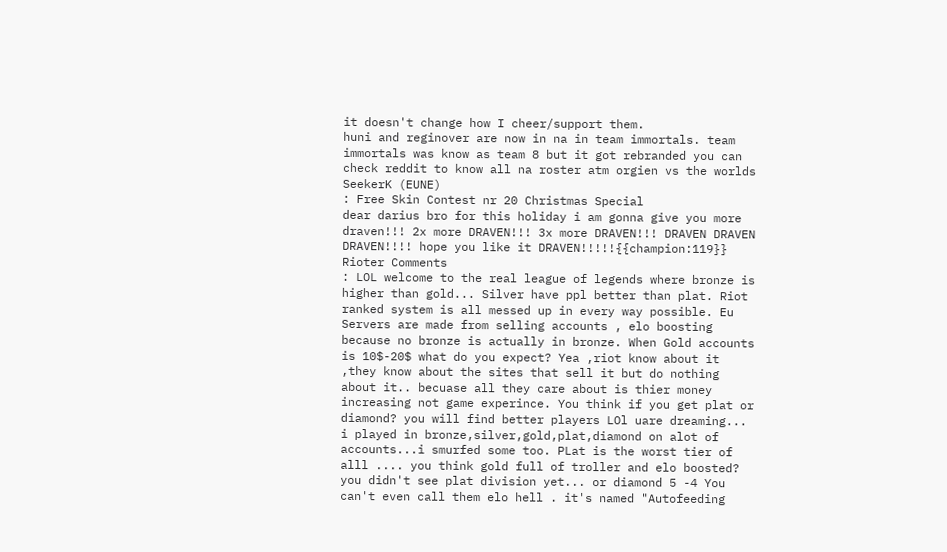it doesn't change how I cheer/support them.
huni and reginover are now in na in team immortals. team immortals was know as team 8 but it got rebranded you can check reddit to know all na roster atm orgien vs the worlds
SeekerK (EUNE)
: Free Skin Contest nr 20 Christmas Special
dear darius bro for this holiday i am gonna give you more draven!!! 2x more DRAVEN!!! 3x more DRAVEN!!! DRAVEN DRAVEN DRAVEN!!!! hope you like it DRAVEN!!!!!{{champion:119}}
Rioter Comments
: LOL welcome to the real league of legends where bronze is higher than gold... Silver have ppl better than plat. Riot ranked system is all messed up in every way possible. Eu Servers are made from selling accounts , elo boosting because no bronze is actually in bronze. When Gold accounts is 10$-20$ what do you expect? Yea ,riot know about it ,they know about the sites that sell it but do nothing about it.. becuase all they care about is thier money increasing not game experince. You think if you get plat or diamond? you will find better players LOl uare dreaming... i played in bronze,silver,gold,plat,diamond on alot of accounts...i smurfed some too. PLat is the worst tier of alll .... you think gold full of troller and elo boosted? you didn't see plat division yet... or diamond 5 -4 You can't even call them elo hell . it's named "Autofeeding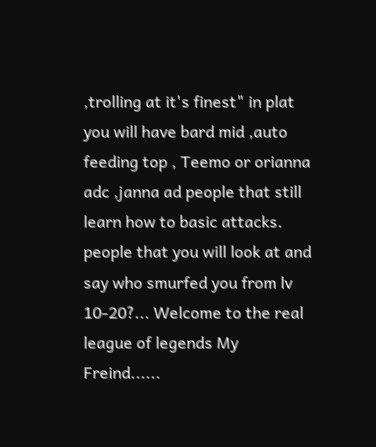,trolling at it's finest" in plat you will have bard mid ,auto feeding top , Teemo or orianna adc ,janna ad people that still learn how to basic attacks. people that you will look at and say who smurfed you from lv 10-20?... Welcome to the real league of legends My Freind......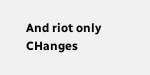And riot only CHanges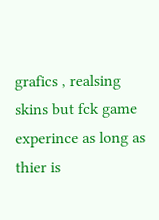grafics , realsing skins but fck game experince as long as thier is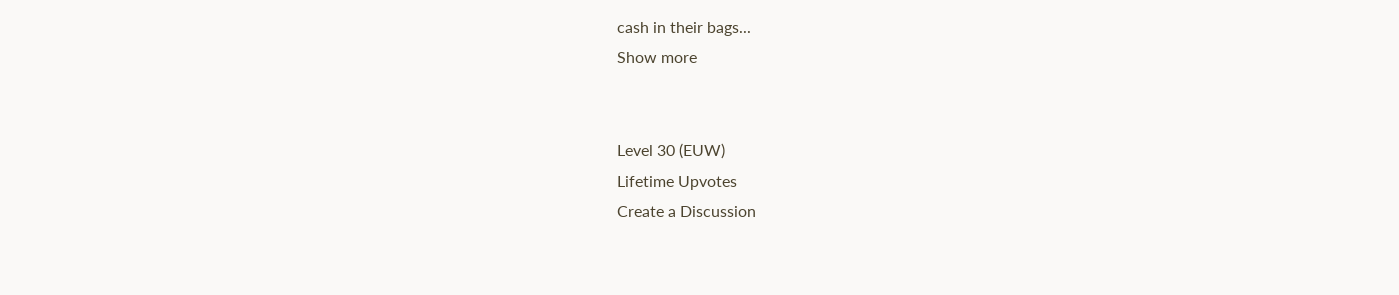cash in their bags...
Show more


Level 30 (EUW)
Lifetime Upvotes
Create a Discussion